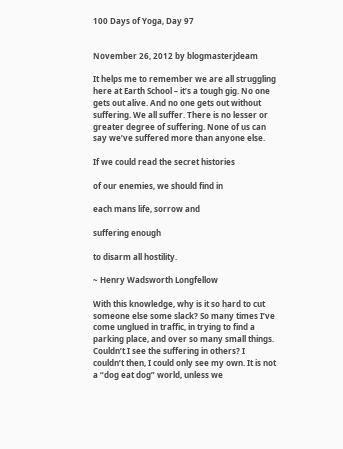100 Days of Yoga, Day 97


November 26, 2012 by blogmasterjdeam

It helps me to remember we are all struggling here at Earth School – it’s a tough gig. No one gets out alive. And no one gets out without suffering. We all suffer. There is no lesser or greater degree of suffering. None of us can say we’ve suffered more than anyone else.

If we could read the secret histories

of our enemies, we should find in

each mans life, sorrow and

suffering enough

to disarm all hostility.

~ Henry Wadsworth Longfellow

With this knowledge, why is it so hard to cut someone else some slack? So many times I’ve come unglued in traffic, in trying to find a parking place, and over so many small things. Couldn’t I see the suffering in others? I couldn’t then, I could only see my own. It is not a “dog eat dog” world, unless we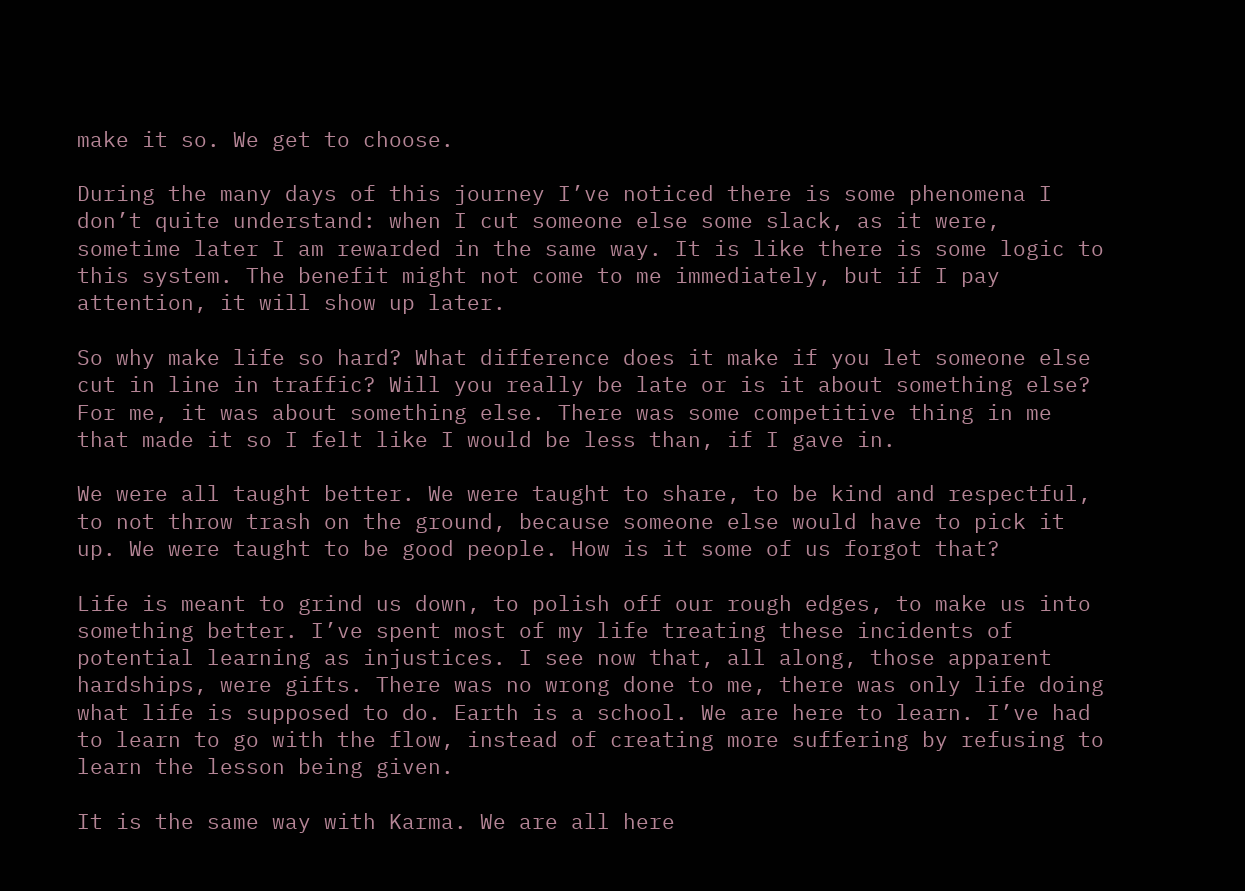make it so. We get to choose.

During the many days of this journey I’ve noticed there is some phenomena I don’t quite understand: when I cut someone else some slack, as it were, sometime later I am rewarded in the same way. It is like there is some logic to this system. The benefit might not come to me immediately, but if I pay attention, it will show up later.

So why make life so hard? What difference does it make if you let someone else cut in line in traffic? Will you really be late or is it about something else? For me, it was about something else. There was some competitive thing in me that made it so I felt like I would be less than, if I gave in.

We were all taught better. We were taught to share, to be kind and respectful, to not throw trash on the ground, because someone else would have to pick it up. We were taught to be good people. How is it some of us forgot that?

Life is meant to grind us down, to polish off our rough edges, to make us into something better. I’ve spent most of my life treating these incidents of potential learning as injustices. I see now that, all along, those apparent hardships, were gifts. There was no wrong done to me, there was only life doing what life is supposed to do. Earth is a school. We are here to learn. I’ve had to learn to go with the flow, instead of creating more suffering by refusing to learn the lesson being given.

It is the same way with Karma. We are all here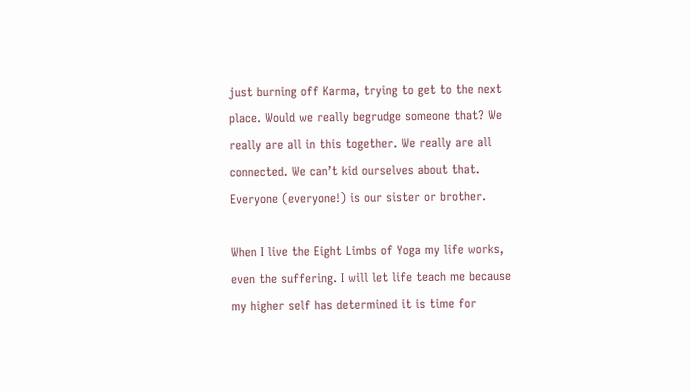just burning off Karma, trying to get to the next place. Would we really begrudge someone that? We really are all in this together. We really are all connected. We can’t kid ourselves about that. Everyone (everyone!) is our sister or brother.

When I live the Eight Limbs of Yoga my life works, even the suffering. I will let life teach me because my higher self has determined it is time for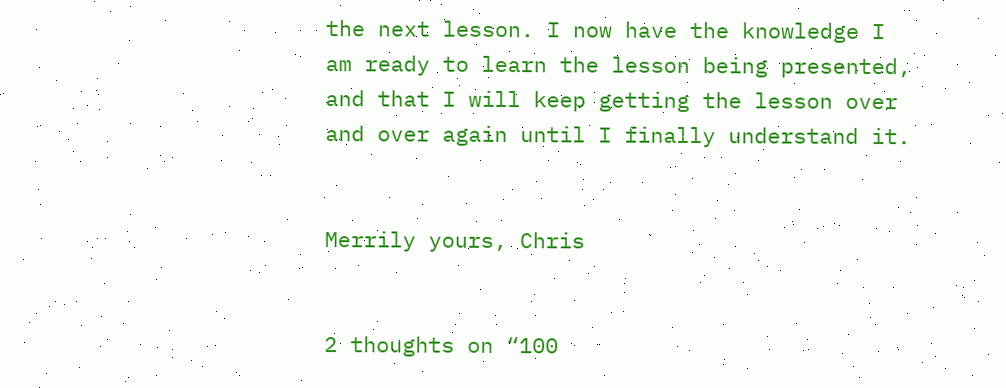the next lesson. I now have the knowledge I am ready to learn the lesson being presented, and that I will keep getting the lesson over and over again until I finally understand it.


Merrily yours, Chris


2 thoughts on “100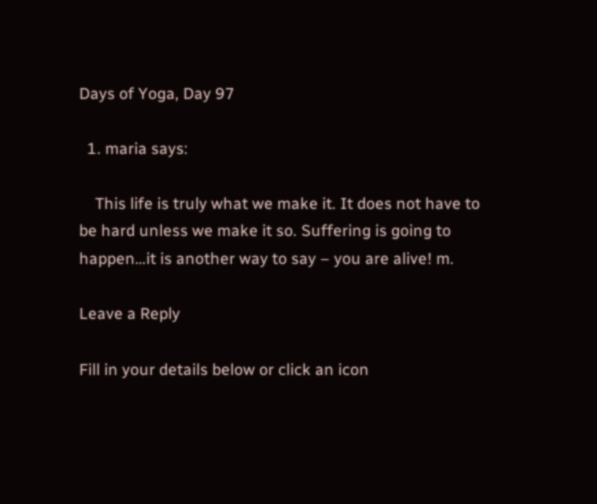Days of Yoga, Day 97

  1. maria says:

    This life is truly what we make it. It does not have to be hard unless we make it so. Suffering is going to happen…it is another way to say – you are alive! m.

Leave a Reply

Fill in your details below or click an icon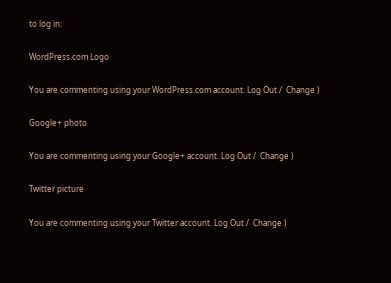to log in:

WordPress.com Logo

You are commenting using your WordPress.com account. Log Out /  Change )

Google+ photo

You are commenting using your Google+ account. Log Out /  Change )

Twitter picture

You are commenting using your Twitter account. Log Out /  Change )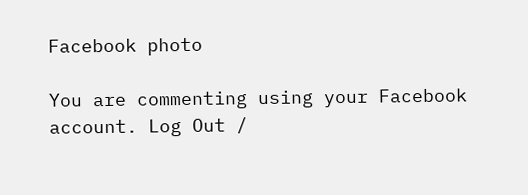Facebook photo

You are commenting using your Facebook account. Log Out /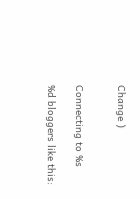Change )


Connecting to %s

%d bloggers like this: